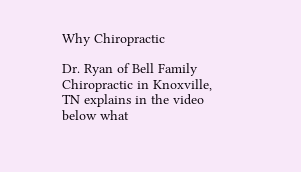Why Chiropractic

Dr. Ryan of Bell Family Chiropractic in Knoxville, TN explains in the video below what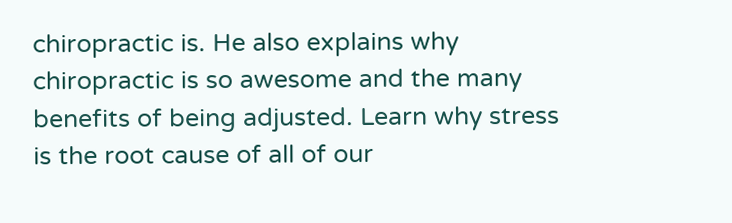chiropractic is. He also explains why chiropractic is so awesome and the many benefits of being adjusted. Learn why stress is the root cause of all of our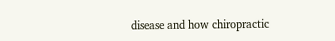disease and how chiropractic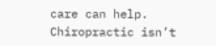care can help. Chiropractic isn’t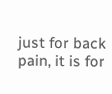just for back pain, it is for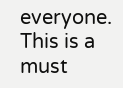everyone. This is a must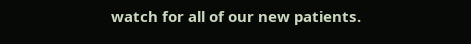watch for all of our new patients.